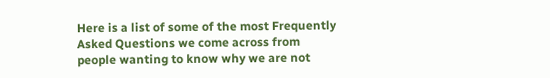Here is a list of some of the most Frequently Asked Questions we come across from people wanting to know why we are not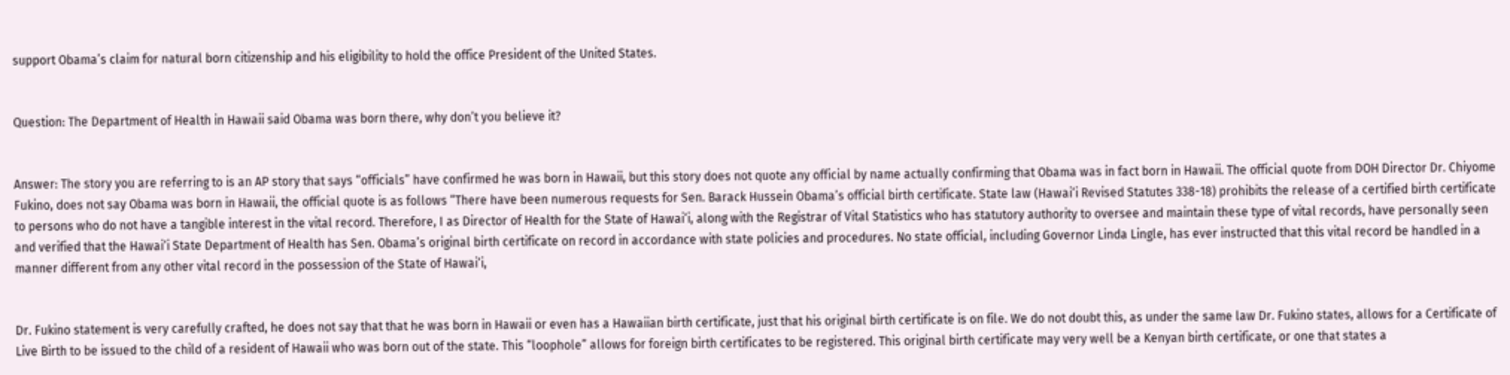support Obama’s claim for natural born citizenship and his eligibility to hold the office President of the United States.


Question: The Department of Health in Hawaii said Obama was born there, why don’t you believe it?


Answer: The story you are referring to is an AP story that says “officials” have confirmed he was born in Hawaii, but this story does not quote any official by name actually confirming that Obama was in fact born in Hawaii. The official quote from DOH Director Dr. Chiyome Fukino, does not say Obama was born in Hawaii, the official quote is as follows “There have been numerous requests for Sen. Barack Hussein Obama’s official birth certificate. State law (Hawai‘i Revised Statutes 338-18) prohibits the release of a certified birth certificate to persons who do not have a tangible interest in the vital record. Therefore, I as Director of Health for the State of Hawai‘i, along with the Registrar of Vital Statistics who has statutory authority to oversee and maintain these type of vital records, have personally seen and verified that the Hawai‘i State Department of Health has Sen. Obama’s original birth certificate on record in accordance with state policies and procedures. No state official, including Governor Linda Lingle, has ever instructed that this vital record be handled in a manner different from any other vital record in the possession of the State of Hawai‘i,


Dr. Fukino statement is very carefully crafted, he does not say that that he was born in Hawaii or even has a Hawaiian birth certificate, just that his original birth certificate is on file. We do not doubt this, as under the same law Dr. Fukino states, allows for a Certificate of Live Birth to be issued to the child of a resident of Hawaii who was born out of the state. This “loophole” allows for foreign birth certificates to be registered. This original birth certificate may very well be a Kenyan birth certificate, or one that states a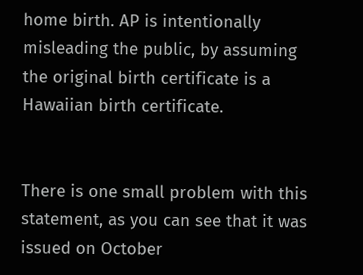home birth. AP is intentionally misleading the public, by assuming the original birth certificate is a Hawaiian birth certificate.


There is one small problem with this statement, as you can see that it was issued on October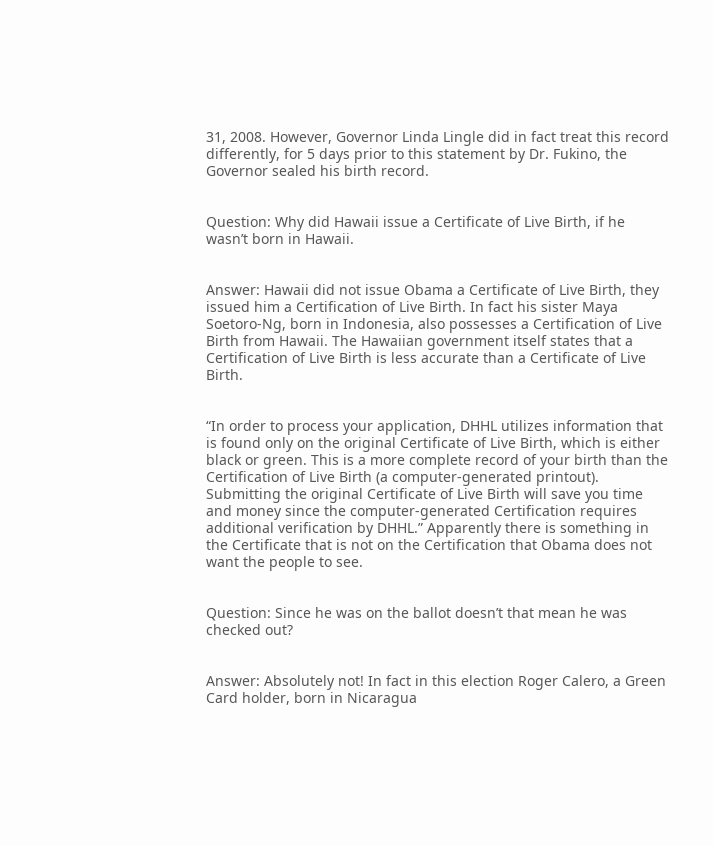31, 2008. However, Governor Linda Lingle did in fact treat this record differently, for 5 days prior to this statement by Dr. Fukino, the Governor sealed his birth record.


Question: Why did Hawaii issue a Certificate of Live Birth, if he wasn’t born in Hawaii.


Answer: Hawaii did not issue Obama a Certificate of Live Birth, they issued him a Certification of Live Birth. In fact his sister Maya Soetoro-Ng, born in Indonesia, also possesses a Certification of Live Birth from Hawaii. The Hawaiian government itself states that a Certification of Live Birth is less accurate than a Certificate of Live Birth.


“In order to process your application, DHHL utilizes information that is found only on the original Certificate of Live Birth, which is either black or green. This is a more complete record of your birth than the Certification of Live Birth (a computer-generated printout). Submitting the original Certificate of Live Birth will save you time and money since the computer-generated Certification requires additional verification by DHHL.” Apparently there is something in the Certificate that is not on the Certification that Obama does not want the people to see.


Question: Since he was on the ballot doesn’t that mean he was checked out?


Answer: Absolutely not! In fact in this election Roger Calero, a Green Card holder, born in Nicaragua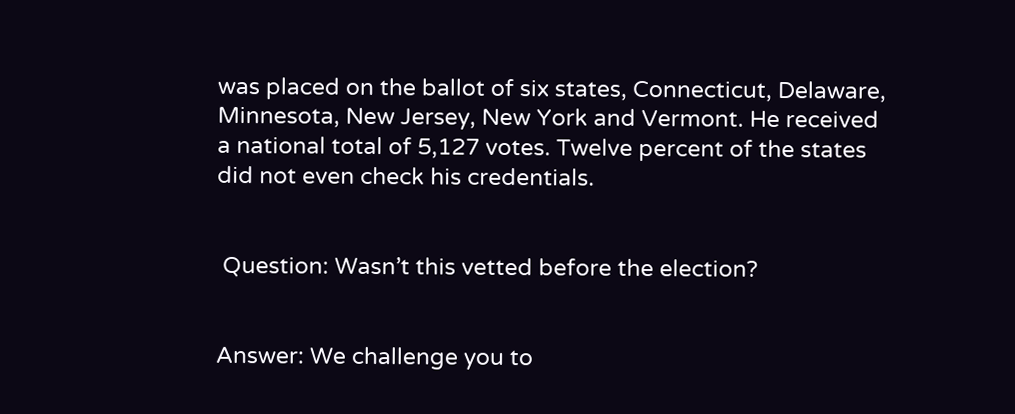was placed on the ballot of six states, Connecticut, Delaware, Minnesota, New Jersey, New York and Vermont. He received a national total of 5,127 votes. Twelve percent of the states did not even check his credentials.


 Question: Wasn’t this vetted before the election?


Answer: We challenge you to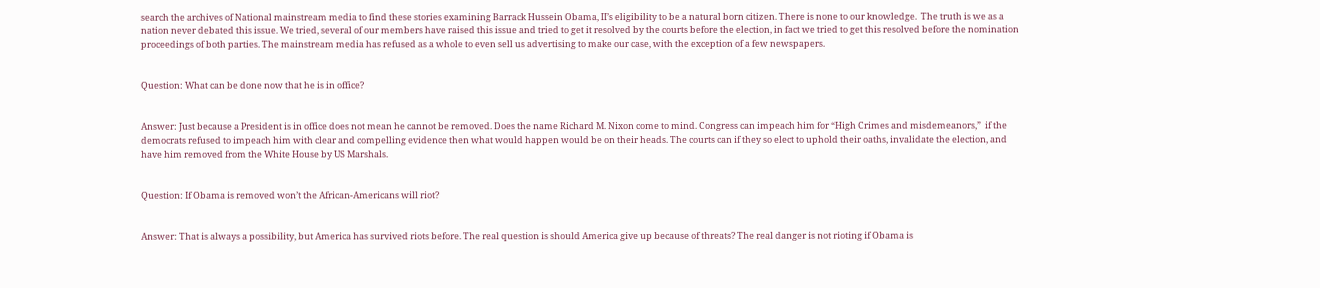search the archives of National mainstream media to find these stories examining Barrack Hussein Obama, II’s eligibility to be a natural born citizen. There is none to our knowledge.  The truth is we as a nation never debated this issue. We tried, several of our members have raised this issue and tried to get it resolved by the courts before the election, in fact we tried to get this resolved before the nomination proceedings of both parties. The mainstream media has refused as a whole to even sell us advertising to make our case, with the exception of a few newspapers.


Question: What can be done now that he is in office?


Answer: Just because a President is in office does not mean he cannot be removed. Does the name Richard M. Nixon come to mind. Congress can impeach him for “High Crimes and misdemeanors,”  if the democrats refused to impeach him with clear and compelling evidence then what would happen would be on their heads. The courts can if they so elect to uphold their oaths, invalidate the election, and have him removed from the White House by US Marshals.


Question: If Obama is removed won’t the African-Americans will riot?


Answer: That is always a possibility, but America has survived riots before. The real question is should America give up because of threats? The real danger is not rioting if Obama is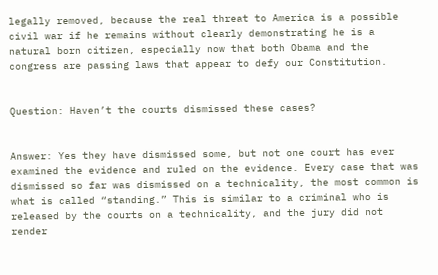legally removed, because the real threat to America is a possible civil war if he remains without clearly demonstrating he is a natural born citizen, especially now that both Obama and the congress are passing laws that appear to defy our Constitution.


Question: Haven’t the courts dismissed these cases?


Answer: Yes they have dismissed some, but not one court has ever examined the evidence and ruled on the evidence. Every case that was dismissed so far was dismissed on a technicality, the most common is what is called “standing.” This is similar to a criminal who is released by the courts on a technicality, and the jury did not render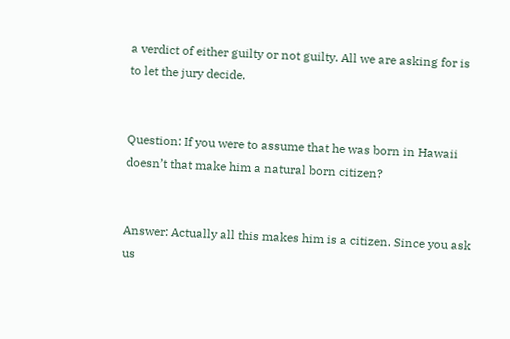a verdict of either guilty or not guilty. All we are asking for is to let the jury decide.


Question: If you were to assume that he was born in Hawaii doesn’t that make him a natural born citizen?


Answer: Actually all this makes him is a citizen. Since you ask us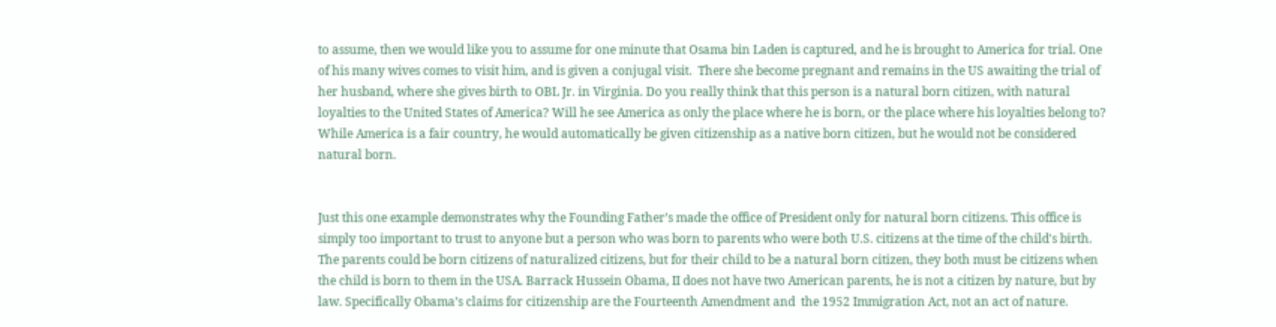to assume, then we would like you to assume for one minute that Osama bin Laden is captured, and he is brought to America for trial. One of his many wives comes to visit him, and is given a conjugal visit.  There she become pregnant and remains in the US awaiting the trial of her husband, where she gives birth to OBL Jr. in Virginia. Do you really think that this person is a natural born citizen, with natural loyalties to the United States of America? Will he see America as only the place where he is born, or the place where his loyalties belong to? While America is a fair country, he would automatically be given citizenship as a native born citizen, but he would not be considered natural born.


Just this one example demonstrates why the Founding Father’s made the office of President only for natural born citizens. This office is simply too important to trust to anyone but a person who was born to parents who were both U.S. citizens at the time of the child's birth. The parents could be born citizens of naturalized citizens, but for their child to be a natural born citizen, they both must be citizens when the child is born to them in the USA. Barrack Hussein Obama, II does not have two American parents, he is not a citizen by nature, but by law. Specifically Obama’s claims for citizenship are the Fourteenth Amendment and  the 1952 Immigration Act, not an act of nature.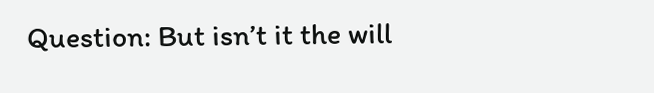Question: But isn’t it the will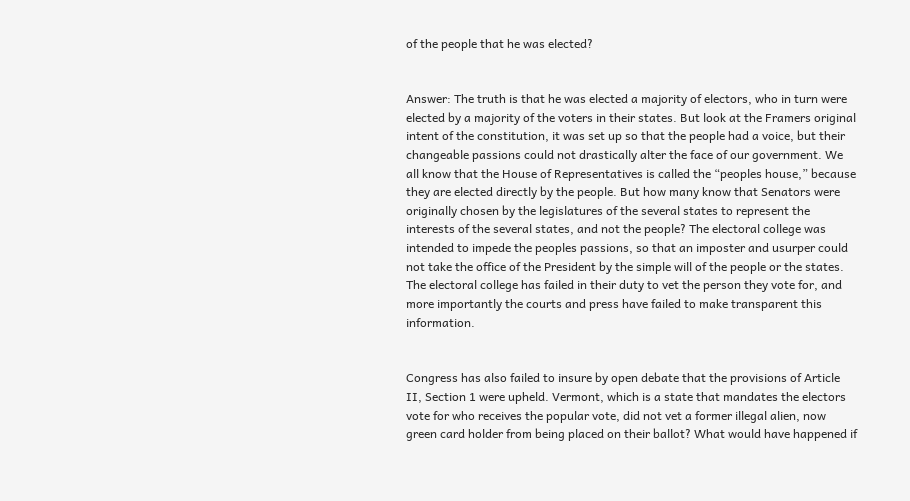of the people that he was elected?


Answer: The truth is that he was elected a majority of electors, who in turn were elected by a majority of the voters in their states. But look at the Framers original intent of the constitution, it was set up so that the people had a voice, but their changeable passions could not drastically alter the face of our government. We all know that the House of Representatives is called the “peoples house,” because they are elected directly by the people. But how many know that Senators were originally chosen by the legislatures of the several states to represent the interests of the several states, and not the people? The electoral college was intended to impede the peoples passions, so that an imposter and usurper could not take the office of the President by the simple will of the people or the states. The electoral college has failed in their duty to vet the person they vote for, and more importantly the courts and press have failed to make transparent this information.


Congress has also failed to insure by open debate that the provisions of Article II, Section 1 were upheld. Vermont, which is a state that mandates the electors vote for who receives the popular vote, did not vet a former illegal alien, now green card holder from being placed on their ballot? What would have happened if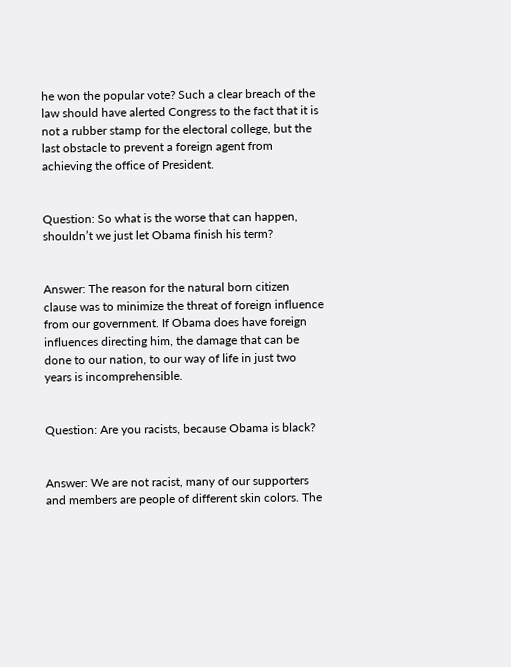he won the popular vote? Such a clear breach of the law should have alerted Congress to the fact that it is not a rubber stamp for the electoral college, but the last obstacle to prevent a foreign agent from achieving the office of President.


Question: So what is the worse that can happen, shouldn’t we just let Obama finish his term?


Answer: The reason for the natural born citizen clause was to minimize the threat of foreign influence from our government. If Obama does have foreign influences directing him, the damage that can be done to our nation, to our way of life in just two years is incomprehensible.


Question: Are you racists, because Obama is black?


Answer: We are not racist, many of our supporters and members are people of different skin colors. The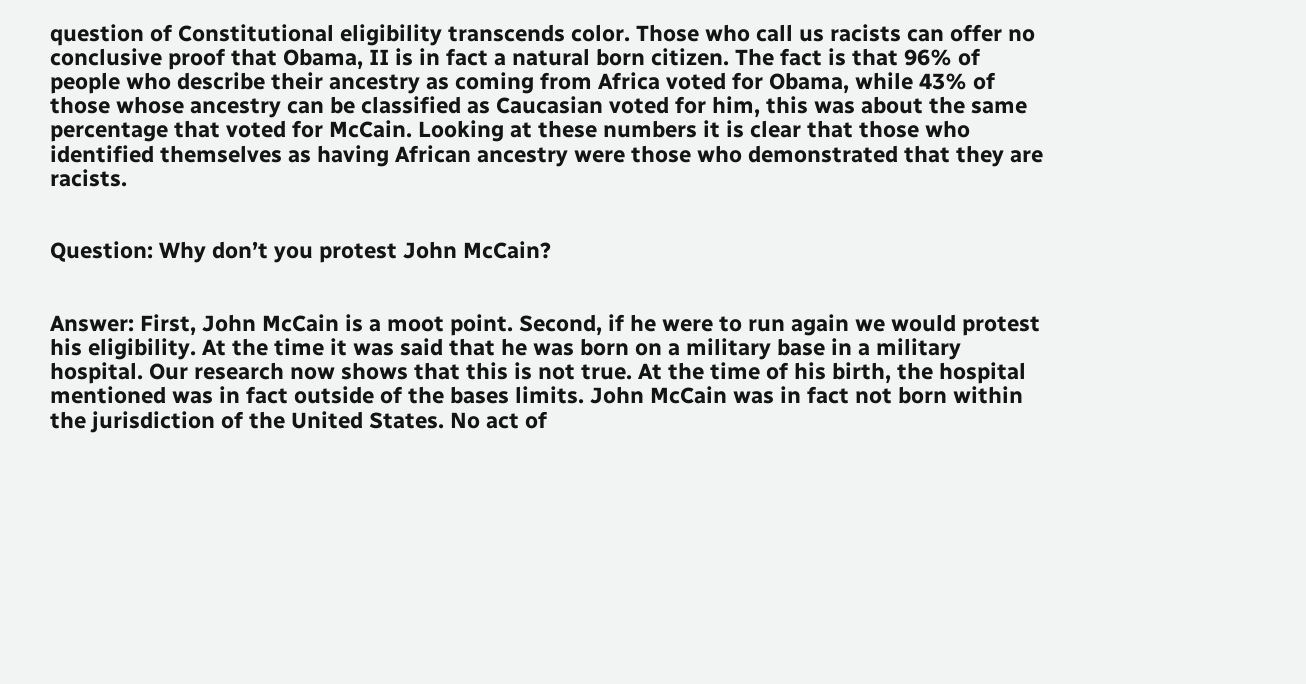question of Constitutional eligibility transcends color. Those who call us racists can offer no conclusive proof that Obama, II is in fact a natural born citizen. The fact is that 96% of people who describe their ancestry as coming from Africa voted for Obama, while 43% of those whose ancestry can be classified as Caucasian voted for him, this was about the same percentage that voted for McCain. Looking at these numbers it is clear that those who identified themselves as having African ancestry were those who demonstrated that they are racists.


Question: Why don’t you protest John McCain?


Answer: First, John McCain is a moot point. Second, if he were to run again we would protest his eligibility. At the time it was said that he was born on a military base in a military hospital. Our research now shows that this is not true. At the time of his birth, the hospital mentioned was in fact outside of the bases limits. John McCain was in fact not born within the jurisdiction of the United States. No act of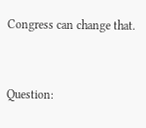Congress can change that.


Question: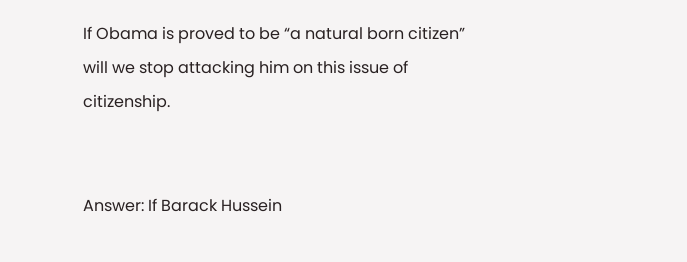If Obama is proved to be “a natural born citizen” will we stop attacking him on this issue of citizenship.


Answer: If Barack Hussein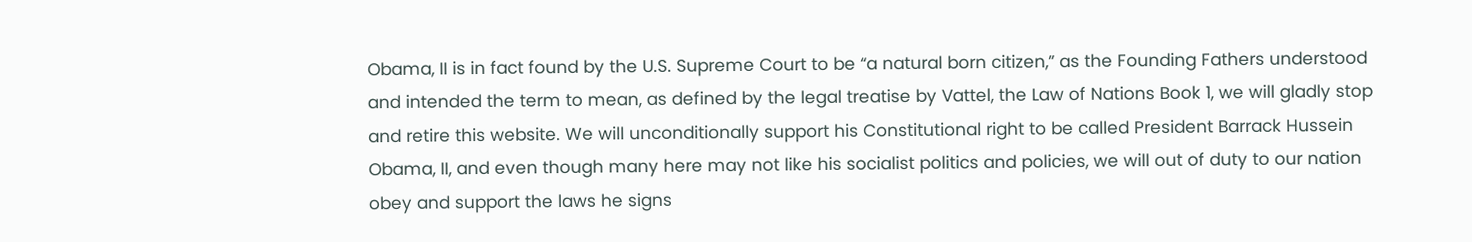Obama, II is in fact found by the U.S. Supreme Court to be “a natural born citizen,” as the Founding Fathers understood and intended the term to mean, as defined by the legal treatise by Vattel, the Law of Nations Book 1, we will gladly stop and retire this website. We will unconditionally support his Constitutional right to be called President Barrack Hussein Obama, II, and even though many here may not like his socialist politics and policies, we will out of duty to our nation obey and support the laws he signs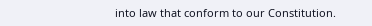into law that conform to our Constitution.